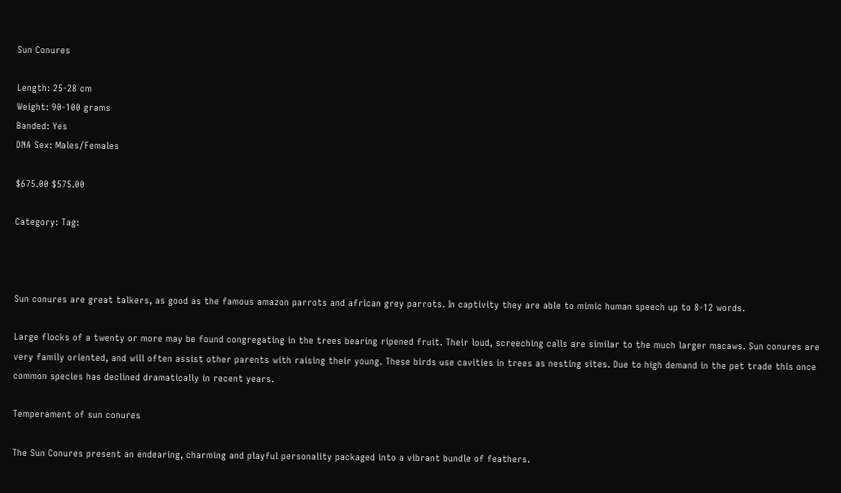Sun Conures

Length: 25-28 cm
Weight: 90-100 grams
Banded: Yes
DNA Sex: Males/Females

$675.00 $575.00

Category: Tag:



Sun conures are great talkers, as good as the famous amazon parrots and african grey parrots. In captivity they are able to mimic human speech up to 8-12 words.

Large flocks of a twenty or more may be found congregating in the trees bearing ripened fruit. Their loud, screeching calls are similar to the much larger macaws. Sun conures are very family oriented, and will often assist other parents with raising their young. These birds use cavities in trees as nesting sites. Due to high demand in the pet trade this once common species has declined dramatically in recent years.

Temperament of sun conures

The Sun Conures present an endearing, charming and playful personality packaged into a vibrant bundle of feathers.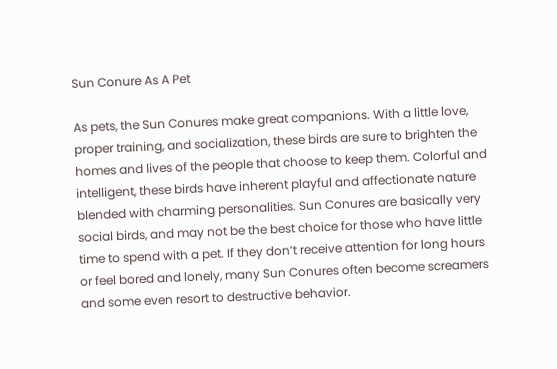Sun Conure As A Pet

As pets, the Sun Conures make great companions. With a little love, proper training, and socialization, these birds are sure to brighten the homes and lives of the people that choose to keep them. Colorful and intelligent, these birds have inherent playful and affectionate nature blended with charming personalities. Sun Conures are basically very social birds, and may not be the best choice for those who have little time to spend with a pet. If they don’t receive attention for long hours or feel bored and lonely, many Sun Conures often become screamers and some even resort to destructive behavior.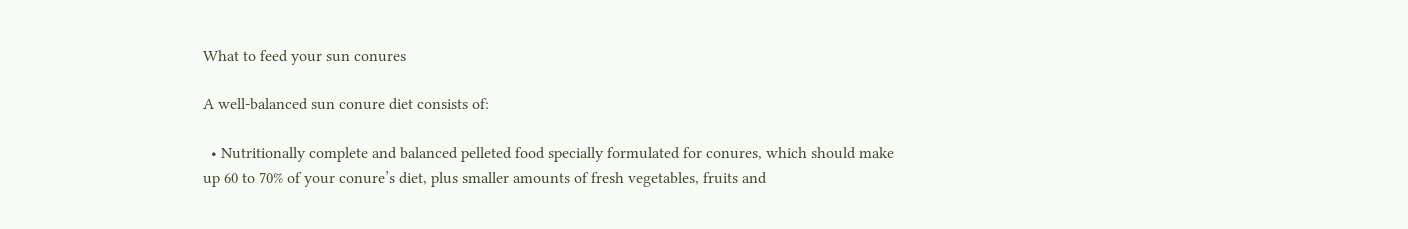What to feed your sun conures

A well-balanced sun conure diet consists of:

  • Nutritionally complete and balanced pelleted food specially formulated for conures, which should make up 60 to 70% of your conure’s diet, plus smaller amounts of fresh vegetables, fruits and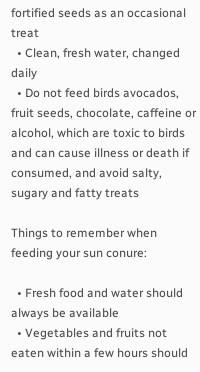fortified seeds as an occasional treat
  • Clean, fresh water, changed daily
  • Do not feed birds avocados, fruit seeds, chocolate, caffeine or alcohol, which are toxic to birds and can cause illness or death if consumed, and avoid salty, sugary and fatty treats

Things to remember when feeding your sun conure:

  • Fresh food and water should always be available
  • Vegetables and fruits not eaten within a few hours should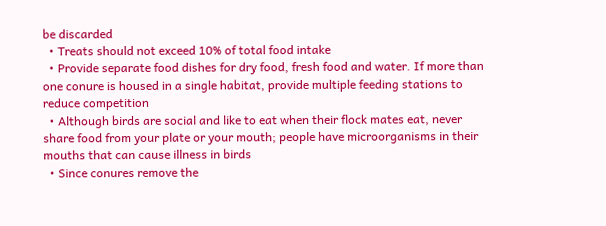be discarded
  • Treats should not exceed 10% of total food intake
  • Provide separate food dishes for dry food, fresh food and water. If more than one conure is housed in a single habitat, provide multiple feeding stations to reduce competition
  • Although birds are social and like to eat when their flock mates eat, never share food from your plate or your mouth; people have microorganisms in their mouths that can cause illness in birds
  • Since conures remove the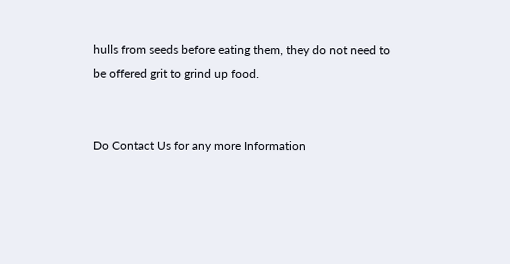hulls from seeds before eating them, they do not need to be offered grit to grind up food.


Do Contact Us for any more Information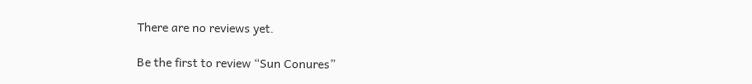There are no reviews yet.

Be the first to review “Sun Conures”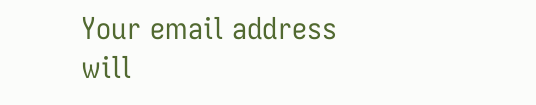Your email address will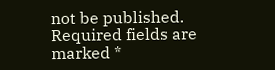not be published. Required fields are marked *